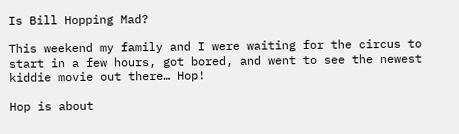Is Bill Hopping Mad?

This weekend my family and I were waiting for the circus to start in a few hours, got bored, and went to see the newest kiddie movie out there… Hop!

Hop is about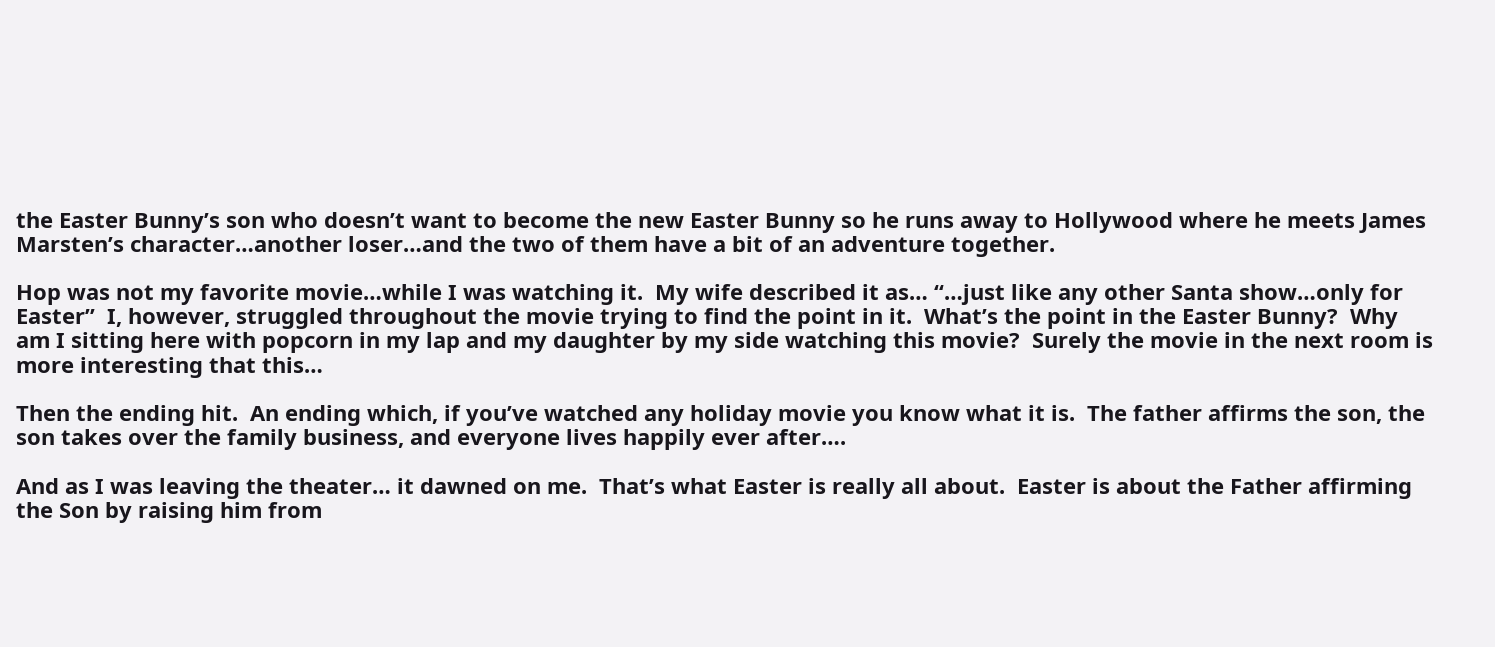the Easter Bunny’s son who doesn’t want to become the new Easter Bunny so he runs away to Hollywood where he meets James Marsten’s character…another loser…and the two of them have a bit of an adventure together.

Hop was not my favorite movie…while I was watching it.  My wife described it as… “…just like any other Santa show…only for Easter”  I, however, struggled throughout the movie trying to find the point in it.  What’s the point in the Easter Bunny?  Why am I sitting here with popcorn in my lap and my daughter by my side watching this movie?  Surely the movie in the next room is more interesting that this…

Then the ending hit.  An ending which, if you’ve watched any holiday movie you know what it is.  The father affirms the son, the son takes over the family business, and everyone lives happily ever after….

And as I was leaving the theater… it dawned on me.  That’s what Easter is really all about.  Easter is about the Father affirming the Son by raising him from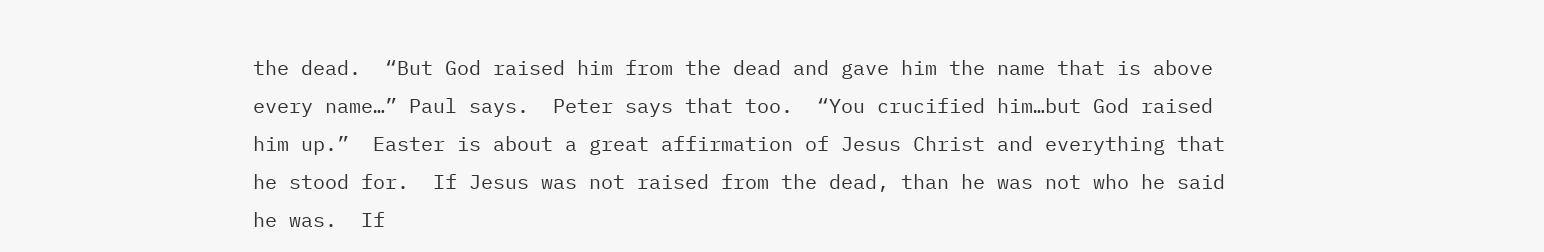the dead.  “But God raised him from the dead and gave him the name that is above every name…” Paul says.  Peter says that too.  “You crucified him…but God raised him up.”  Easter is about a great affirmation of Jesus Christ and everything that he stood for.  If Jesus was not raised from the dead, than he was not who he said he was.  If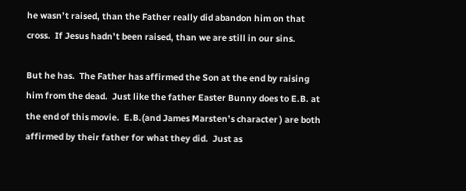he wasn’t raised, than the Father really did abandon him on that cross.  If Jesus hadn’t been raised, than we are still in our sins.

But he has.  The Father has affirmed the Son at the end by raising him from the dead.  Just like the father Easter Bunny does to E.B. at the end of this movie.  E.B.(and James Marsten’s character ) are both affirmed by their father for what they did.  Just as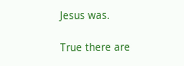Jesus was.

True there are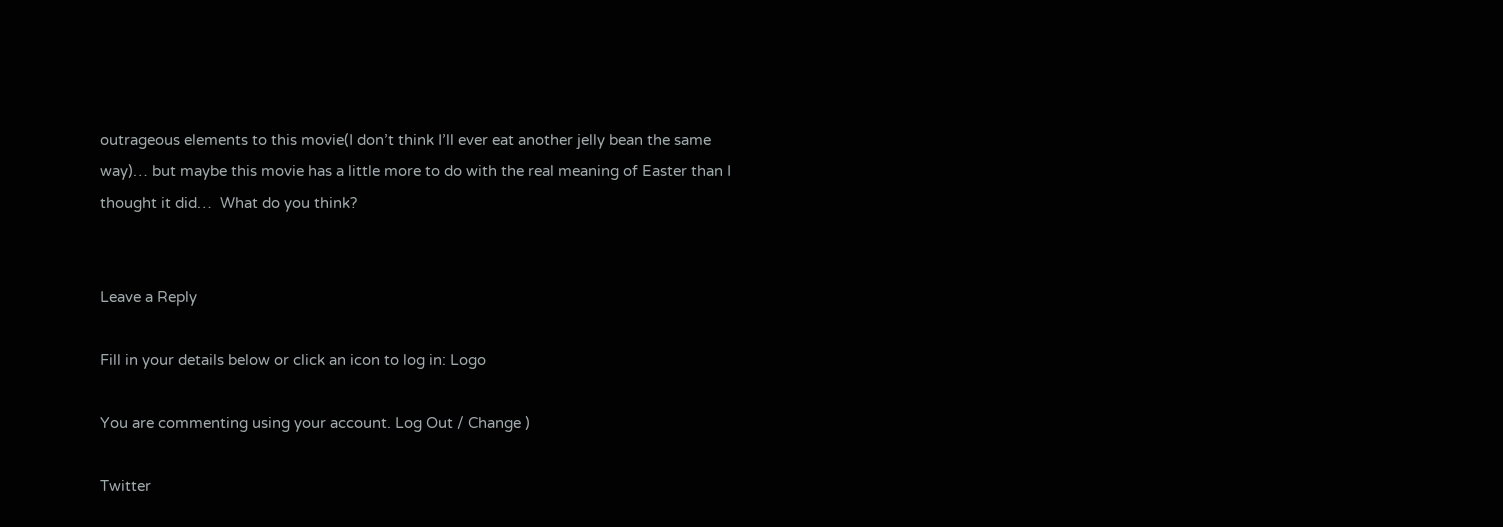outrageous elements to this movie(I don’t think I’ll ever eat another jelly bean the same way)… but maybe this movie has a little more to do with the real meaning of Easter than I thought it did…  What do you think?


Leave a Reply

Fill in your details below or click an icon to log in: Logo

You are commenting using your account. Log Out / Change )

Twitter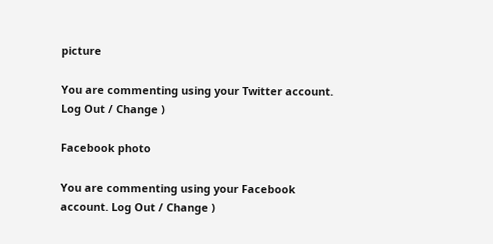picture

You are commenting using your Twitter account. Log Out / Change )

Facebook photo

You are commenting using your Facebook account. Log Out / Change )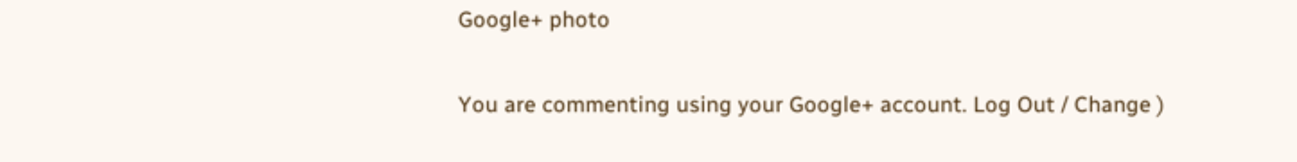Google+ photo

You are commenting using your Google+ account. Log Out / Change )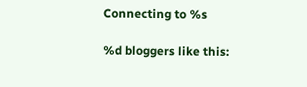Connecting to %s

%d bloggers like this: